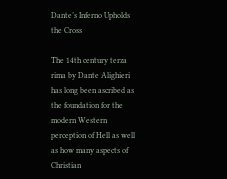Dante’s Inferno Upholds the Cross

The 14th century terza rima by Dante Alighieri has long been ascribed as the foundation for the modern Western perception of Hell as well as how many aspects of Christian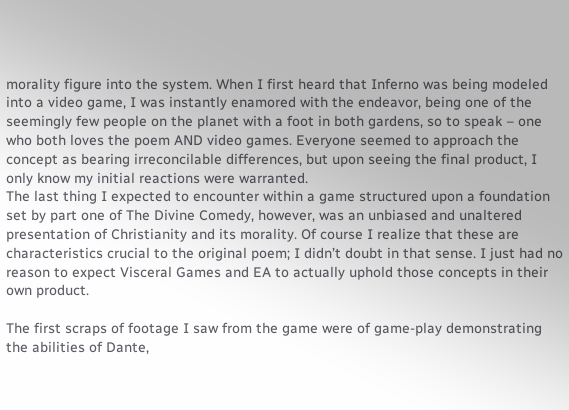morality figure into the system. When I first heard that Inferno was being modeled into a video game, I was instantly enamored with the endeavor, being one of the seemingly few people on the planet with a foot in both gardens, so to speak – one who both loves the poem AND video games. Everyone seemed to approach the concept as bearing irreconcilable differences, but upon seeing the final product, I only know my initial reactions were warranted.
The last thing I expected to encounter within a game structured upon a foundation set by part one of The Divine Comedy, however, was an unbiased and unaltered presentation of Christianity and its morality. Of course I realize that these are characteristics crucial to the original poem; I didn’t doubt in that sense. I just had no reason to expect Visceral Games and EA to actually uphold those concepts in their own product.

The first scraps of footage I saw from the game were of game-play demonstrating the abilities of Dante,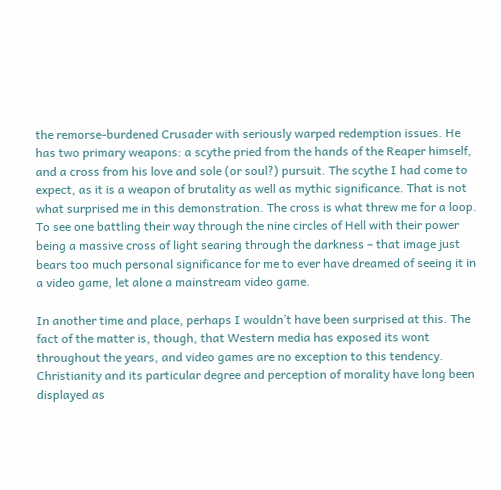the remorse-burdened Crusader with seriously warped redemption issues. He has two primary weapons: a scythe pried from the hands of the Reaper himself, and a cross from his love and sole (or soul?) pursuit. The scythe I had come to expect, as it is a weapon of brutality as well as mythic significance. That is not what surprised me in this demonstration. The cross is what threw me for a loop. To see one battling their way through the nine circles of Hell with their power being a massive cross of light searing through the darkness – that image just bears too much personal significance for me to ever have dreamed of seeing it in a video game, let alone a mainstream video game.

In another time and place, perhaps I wouldn’t have been surprised at this. The fact of the matter is, though, that Western media has exposed its wont throughout the years, and video games are no exception to this tendency. Christianity and its particular degree and perception of morality have long been displayed as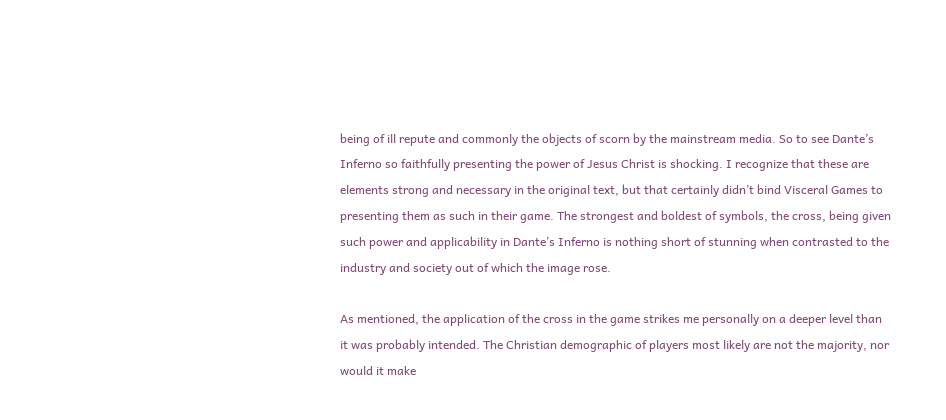being of ill repute and commonly the objects of scorn by the mainstream media. So to see Dante’s Inferno so faithfully presenting the power of Jesus Christ is shocking. I recognize that these are elements strong and necessary in the original text, but that certainly didn’t bind Visceral Games to presenting them as such in their game. The strongest and boldest of symbols, the cross, being given such power and applicability in Dante’s Inferno is nothing short of stunning when contrasted to the industry and society out of which the image rose.

As mentioned, the application of the cross in the game strikes me personally on a deeper level than it was probably intended. The Christian demographic of players most likely are not the majority, nor would it make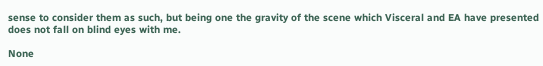sense to consider them as such, but being one the gravity of the scene which Visceral and EA have presented does not fall on blind eyes with me.

None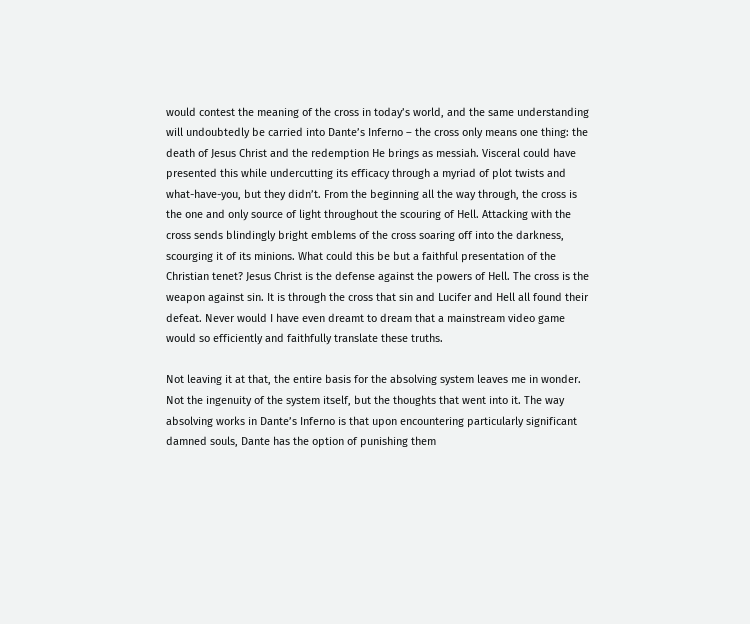would contest the meaning of the cross in today’s world, and the same understanding will undoubtedly be carried into Dante’s Inferno – the cross only means one thing: the death of Jesus Christ and the redemption He brings as messiah. Visceral could have presented this while undercutting its efficacy through a myriad of plot twists and what-have-you, but they didn’t. From the beginning all the way through, the cross is the one and only source of light throughout the scouring of Hell. Attacking with the cross sends blindingly bright emblems of the cross soaring off into the darkness, scourging it of its minions. What could this be but a faithful presentation of the Christian tenet? Jesus Christ is the defense against the powers of Hell. The cross is the weapon against sin. It is through the cross that sin and Lucifer and Hell all found their defeat. Never would I have even dreamt to dream that a mainstream video game would so efficiently and faithfully translate these truths.

Not leaving it at that, the entire basis for the absolving system leaves me in wonder. Not the ingenuity of the system itself, but the thoughts that went into it. The way absolving works in Dante’s Inferno is that upon encountering particularly significant damned souls, Dante has the option of punishing them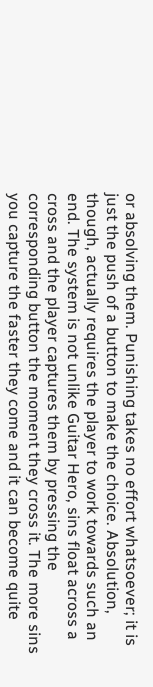or absolving them. Punishing takes no effort whatsoever; it is just the push of a button to make the choice. Absolution, though, actually requires the player to work towards such an end. The system is not unlike Guitar Hero, sins float across a cross and the player captures them by pressing the corresponding button the moment they cross it. The more sins you capture the faster they come and it can become quite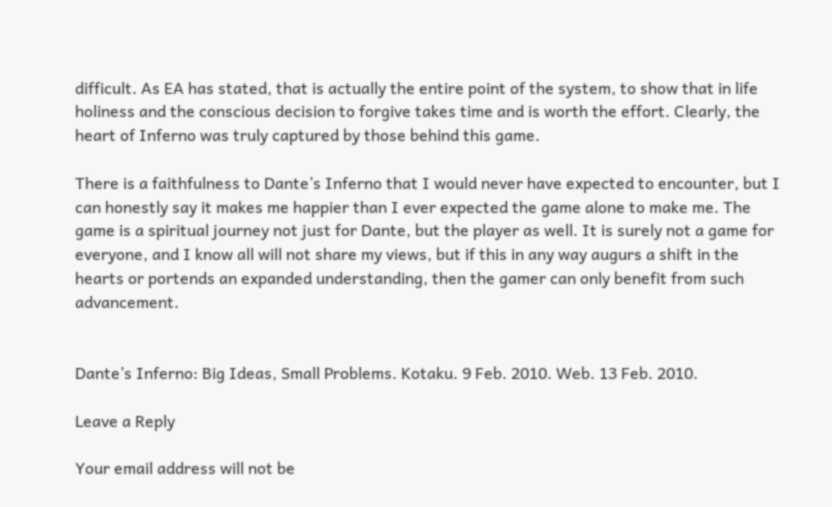difficult. As EA has stated, that is actually the entire point of the system, to show that in life holiness and the conscious decision to forgive takes time and is worth the effort. Clearly, the heart of Inferno was truly captured by those behind this game.

There is a faithfulness to Dante’s Inferno that I would never have expected to encounter, but I can honestly say it makes me happier than I ever expected the game alone to make me. The game is a spiritual journey not just for Dante, but the player as well. It is surely not a game for everyone, and I know all will not share my views, but if this in any way augurs a shift in the hearts or portends an expanded understanding, then the gamer can only benefit from such advancement.


Dante’s Inferno: Big Ideas, Small Problems. Kotaku. 9 Feb. 2010. Web. 13 Feb. 2010.

Leave a Reply

Your email address will not be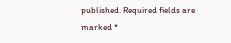published. Required fields are marked *